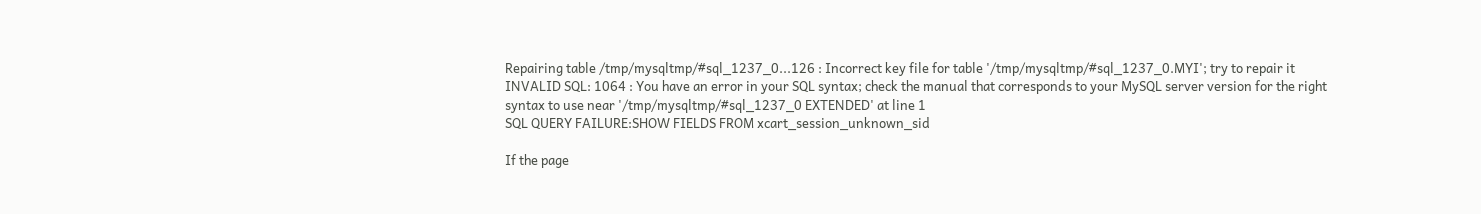Repairing table /tmp/mysqltmp/#sql_1237_0...126 : Incorrect key file for table '/tmp/mysqltmp/#sql_1237_0.MYI'; try to repair it
INVALID SQL: 1064 : You have an error in your SQL syntax; check the manual that corresponds to your MySQL server version for the right syntax to use near '/tmp/mysqltmp/#sql_1237_0 EXTENDED' at line 1
SQL QUERY FAILURE:SHOW FIELDS FROM xcart_session_unknown_sid

If the page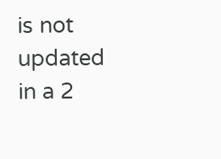is not updated in a 2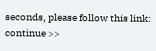seconds, please follow this link: continue >>